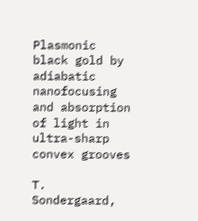Plasmonic black gold by adiabatic nanofocusing and absorption of light in ultra-sharp convex grooves

T. Sondergaard,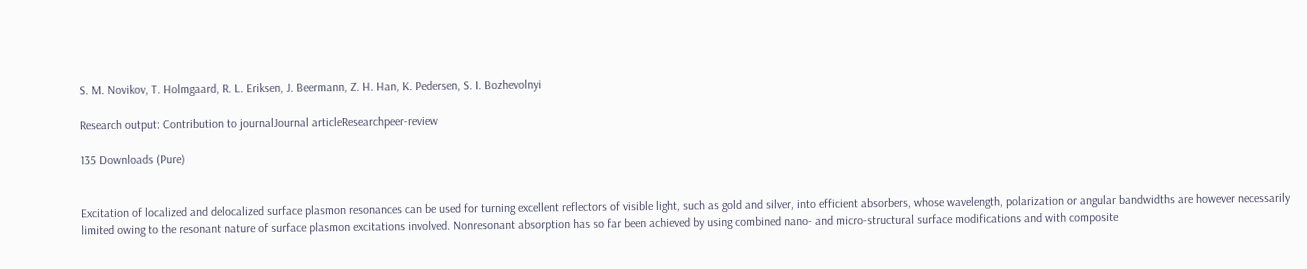S. M. Novikov, T. Holmgaard, R. L. Eriksen, J. Beermann, Z. H. Han, K. Pedersen, S. I. Bozhevolnyi

Research output: Contribution to journalJournal articleResearchpeer-review

135 Downloads (Pure)


Excitation of localized and delocalized surface plasmon resonances can be used for turning excellent reflectors of visible light, such as gold and silver, into efficient absorbers, whose wavelength, polarization or angular bandwidths are however necessarily limited owing to the resonant nature of surface plasmon excitations involved. Nonresonant absorption has so far been achieved by using combined nano- and micro-structural surface modifications and with composite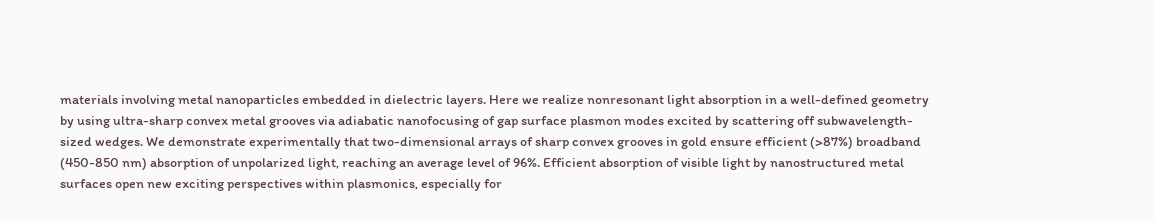materials involving metal nanoparticles embedded in dielectric layers. Here we realize nonresonant light absorption in a well-defined geometry by using ultra-sharp convex metal grooves via adiabatic nanofocusing of gap surface plasmon modes excited by scattering off subwavelength-sized wedges. We demonstrate experimentally that two-dimensional arrays of sharp convex grooves in gold ensure efficient (>87%) broadband (450-850 nm) absorption of unpolarized light, reaching an average level of 96%. Efficient absorption of visible light by nanostructured metal surfaces open new exciting perspectives within plasmonics, especially for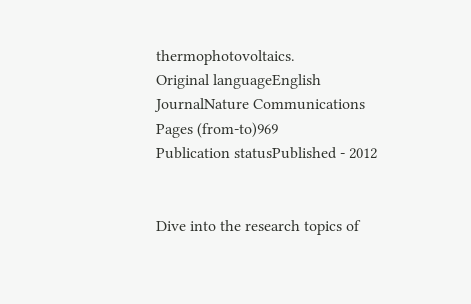thermophotovoltaics.
Original languageEnglish
JournalNature Communications
Pages (from-to)969
Publication statusPublished - 2012


Dive into the research topics of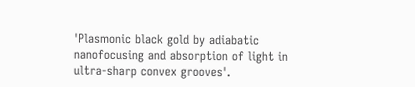'Plasmonic black gold by adiabatic nanofocusing and absorption of light in ultra-sharp convex grooves'.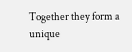Together they form a unique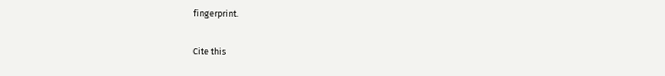fingerprint.

Cite this